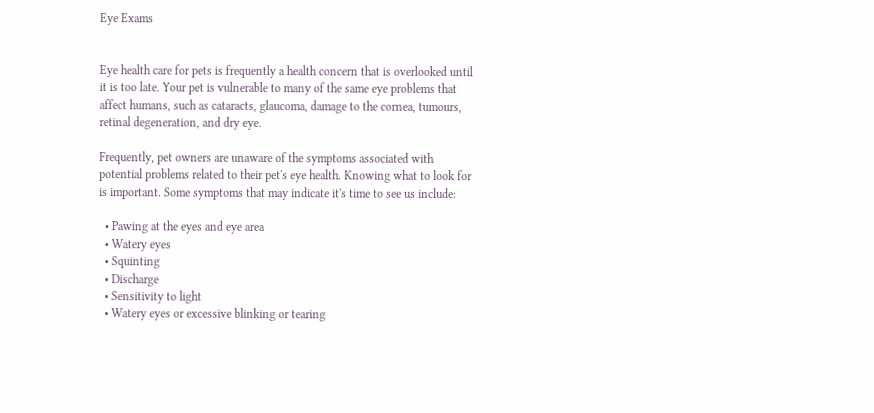Eye Exams


Eye health care for pets is frequently a health concern that is overlooked until it is too late. Your pet is vulnerable to many of the same eye problems that affect humans, such as cataracts, glaucoma, damage to the cornea, tumours, retinal degeneration, and dry eye.

Frequently, pet owners are unaware of the symptoms associated with potential problems related to their pet's eye health. Knowing what to look for is important. Some symptoms that may indicate it's time to see us include:

  • Pawing at the eyes and eye area
  • Watery eyes
  • Squinting
  • Discharge
  • Sensitivity to light
  • Watery eyes or excessive blinking or tearing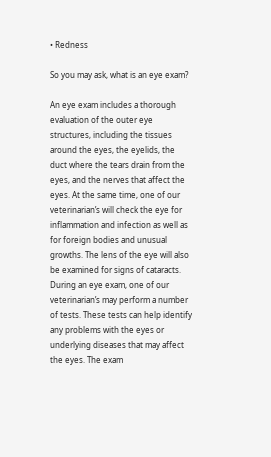• Redness

So you may ask, what is an eye exam?

An eye exam includes a thorough evaluation of the outer eye structures, including the tissues around the eyes, the eyelids, the duct where the tears drain from the eyes, and the nerves that affect the eyes. At the same time, one of our veterinarian’s will check the eye for inflammation and infection as well as for foreign bodies and unusual growths. The lens of the eye will also be examined for signs of cataracts. During an eye exam, one of our veterinarian’s may perform a number of tests. These tests can help identify any problems with the eyes or underlying diseases that may affect the eyes. The exam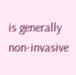is generally non-invasive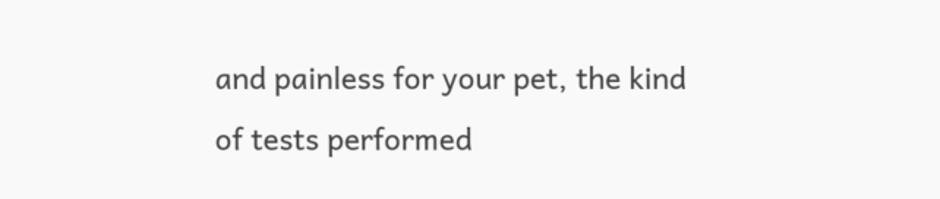and painless for your pet, the kind of tests performed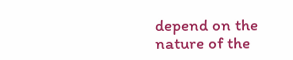depend on the nature of the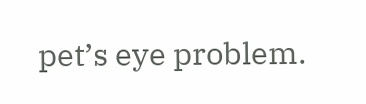pet’s eye problem.